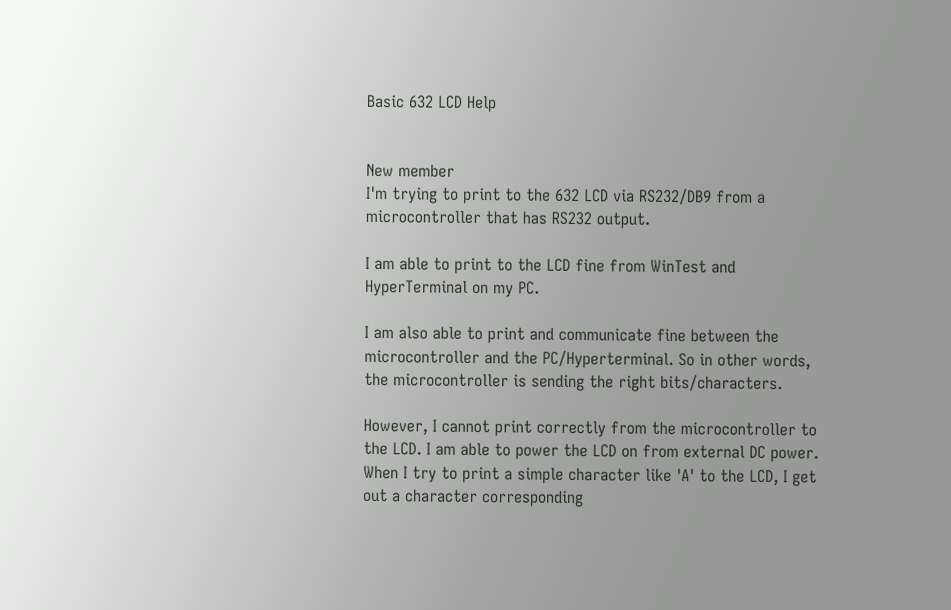Basic 632 LCD Help


New member
I'm trying to print to the 632 LCD via RS232/DB9 from a microcontroller that has RS232 output.

I am able to print to the LCD fine from WinTest and HyperTerminal on my PC.

I am also able to print and communicate fine between the microcontroller and the PC/Hyperterminal. So in other words, the microcontroller is sending the right bits/characters.

However, I cannot print correctly from the microcontroller to the LCD. I am able to power the LCD on from external DC power. When I try to print a simple character like 'A' to the LCD, I get out a character corresponding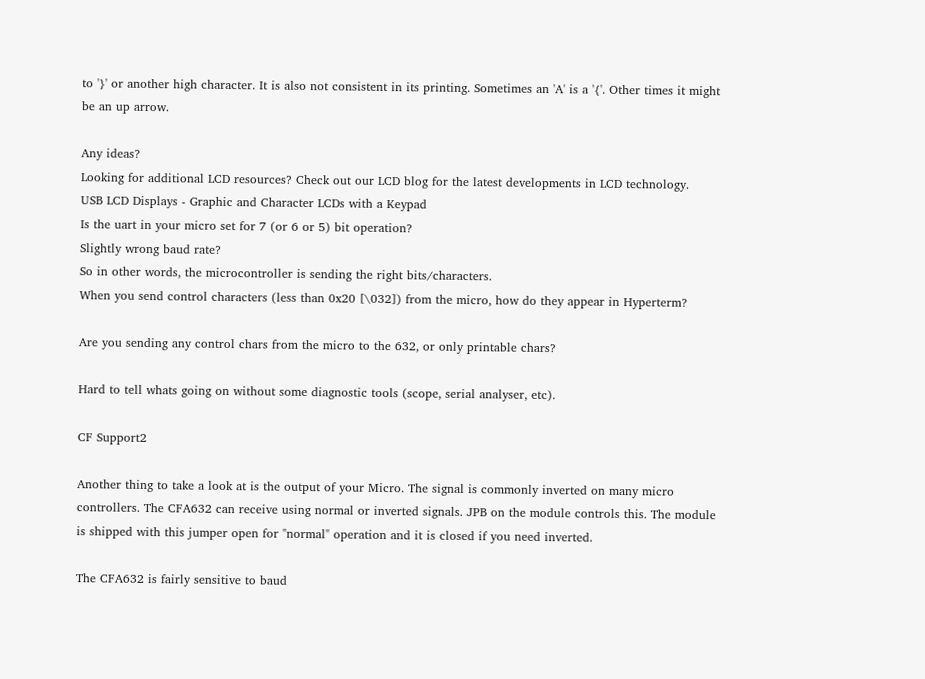to '}' or another high character. It is also not consistent in its printing. Sometimes an 'A' is a '{'. Other times it might be an up arrow.

Any ideas?
Looking for additional LCD resources? Check out our LCD blog for the latest developments in LCD technology.
USB LCD Displays - Graphic and Character LCDs with a Keypad
Is the uart in your micro set for 7 (or 6 or 5) bit operation?
Slightly wrong baud rate?
So in other words, the microcontroller is sending the right bits/characters.
When you send control characters (less than 0x20 [\032]) from the micro, how do they appear in Hyperterm?

Are you sending any control chars from the micro to the 632, or only printable chars?

Hard to tell whats going on without some diagnostic tools (scope, serial analyser, etc).

CF Support2

Another thing to take a look at is the output of your Micro. The signal is commonly inverted on many micro controllers. The CFA632 can receive using normal or inverted signals. JPB on the module controls this. The module is shipped with this jumper open for "normal" operation and it is closed if you need inverted.

The CFA632 is fairly sensitive to baud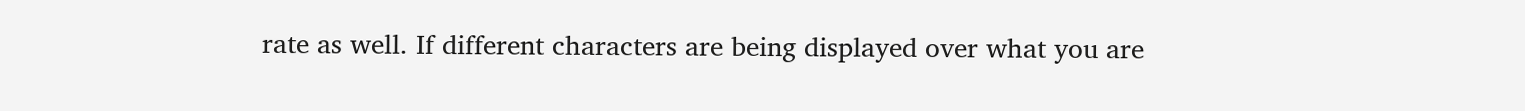rate as well. If different characters are being displayed over what you are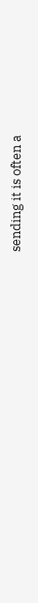sending it is often a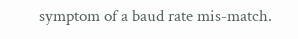symptom of a baud rate mis-match.